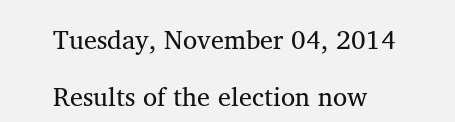Tuesday, November 04, 2014

Results of the election now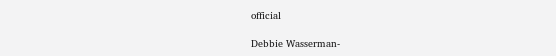official

Debbie Wasserman-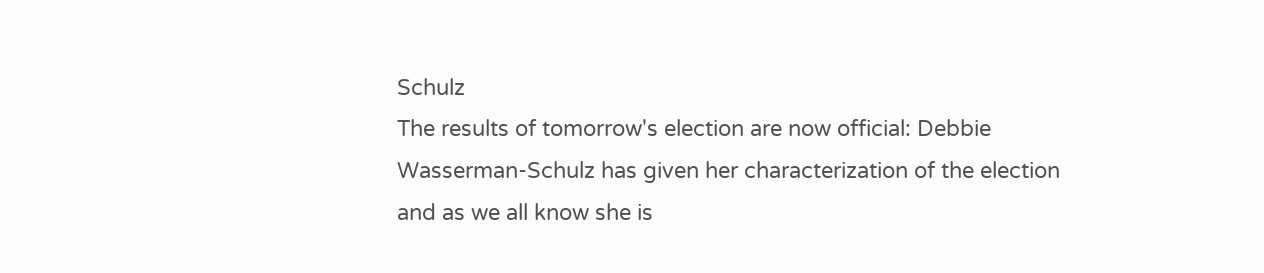Schulz
The results of tomorrow's election are now official: Debbie Wasserman-Schulz has given her characterization of the election and as we all know she is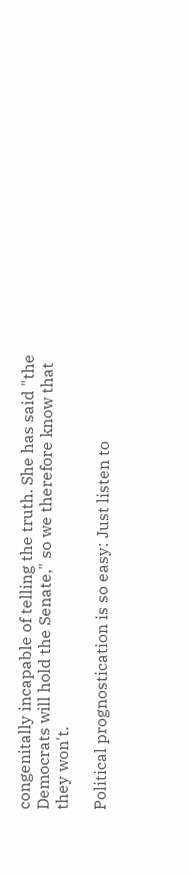congenitally incapable of telling the truth. She has said "the Democrats will hold the Senate," so we therefore know that they won't.

Political prognostication is so easy: Just listen to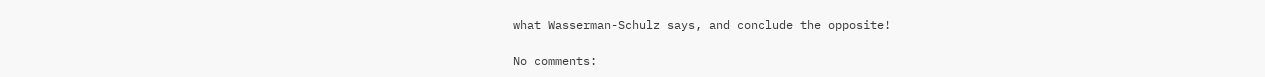what Wasserman-Schulz says, and conclude the opposite!

No comments: